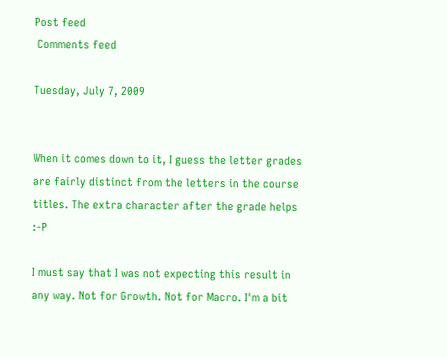Post feed
 Comments feed

Tuesday, July 7, 2009


When it comes down to it, I guess the letter grades are fairly distinct from the letters in the course titles. The extra character after the grade helps :-P

I must say that I was not expecting this result in any way. Not for Growth. Not for Macro. I'm a bit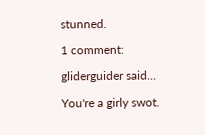stunned.

1 comment:

gliderguider said...

You're a girly swot.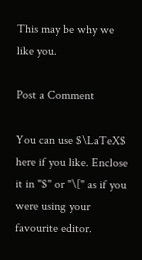This may be why we like you.

Post a Comment

You can use $\LaTeX$ here if you like. Enclose it in "$" or "\[" as if you were using your favourite editor.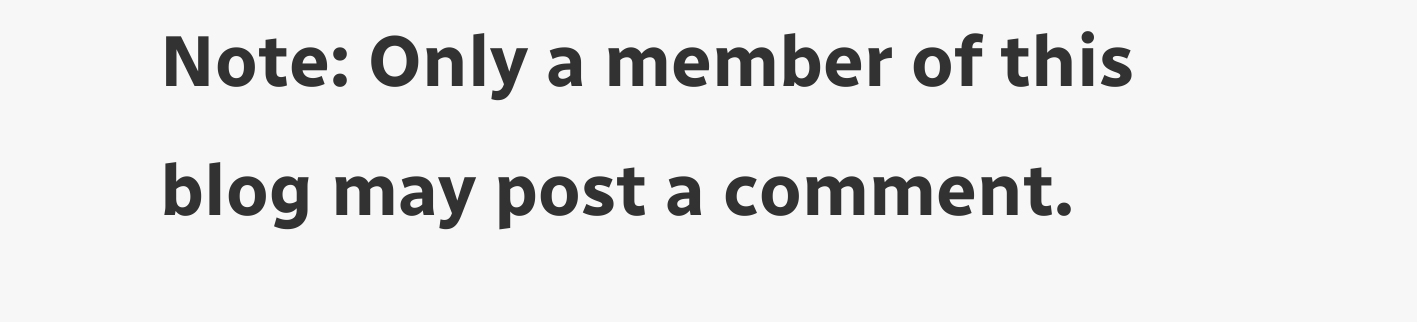Note: Only a member of this blog may post a comment.